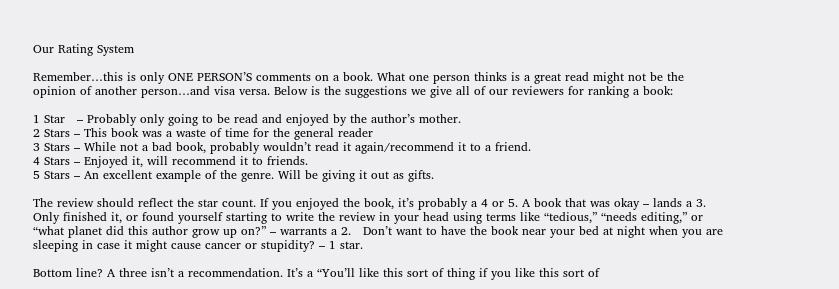Our Rating System

Remember…this is only ONE PERSON’S comments on a book. What one person thinks is a great read might not be the opinion of another person…and visa versa. Below is the suggestions we give all of our reviewers for ranking a book:

1 Star   – Probably only going to be read and enjoyed by the author’s mother.
2 Stars – This book was a waste of time for the general reader
3 Stars – While not a bad book, probably wouldn’t read it again/recommend it to a friend.
4 Stars – Enjoyed it, will recommend it to friends.
5 Stars – An excellent example of the genre. Will be giving it out as gifts.

The review should reflect the star count. If you enjoyed the book, it’s probably a 4 or 5. A book that was okay – lands a 3. Only finished it, or found yourself starting to write the review in your head using terms like “tedious,” “needs editing,” or “what planet did this author grow up on?” – warrants a 2.   Don’t want to have the book near your bed at night when you are sleeping in case it might cause cancer or stupidity? – 1 star.

Bottom line? A three isn’t a recommendation. It’s a “You’ll like this sort of thing if you like this sort of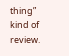thing” kind of review.